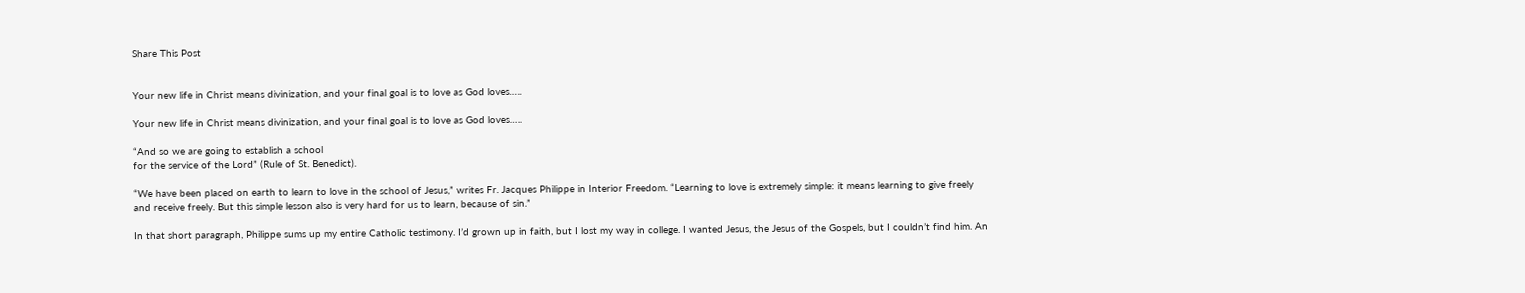Share This Post


Your new life in Christ means divinization, and your final goal is to love as God loves…..

Your new life in Christ means divinization, and your final goal is to love as God loves…..

“And so we are going to establish a school
for the service of the Lord” (Rule of St. Benedict).

“We have been placed on earth to learn to love in the school of Jesus,” writes Fr. Jacques Philippe in Interior Freedom. “Learning to love is extremely simple: it means learning to give freely and receive freely. But this simple lesson also is very hard for us to learn, because of sin.”

In that short paragraph, Philippe sums up my entire Catholic testimony. I’d grown up in faith, but I lost my way in college. I wanted Jesus, the Jesus of the Gospels, but I couldn’t find him. An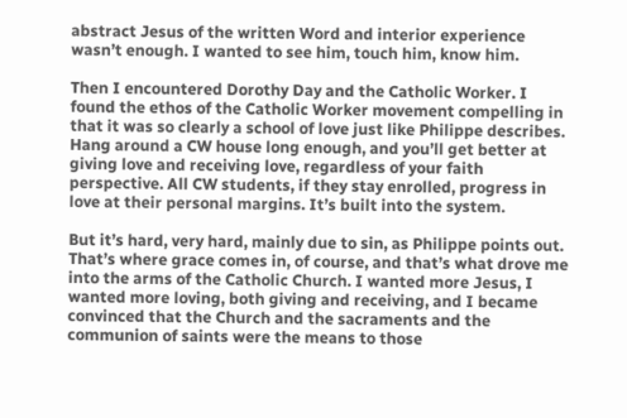abstract Jesus of the written Word and interior experience wasn’t enough. I wanted to see him, touch him, know him.

Then I encountered Dorothy Day and the Catholic Worker. I found the ethos of the Catholic Worker movement compelling in that it was so clearly a school of love just like Philippe describes. Hang around a CW house long enough, and you’ll get better at giving love and receiving love, regardless of your faith perspective. All CW students, if they stay enrolled, progress in love at their personal margins. It’s built into the system.

But it’s hard, very hard, mainly due to sin, as Philippe points out. That’s where grace comes in, of course, and that’s what drove me into the arms of the Catholic Church. I wanted more Jesus, I wanted more loving, both giving and receiving, and I became convinced that the Church and the sacraments and the communion of saints were the means to those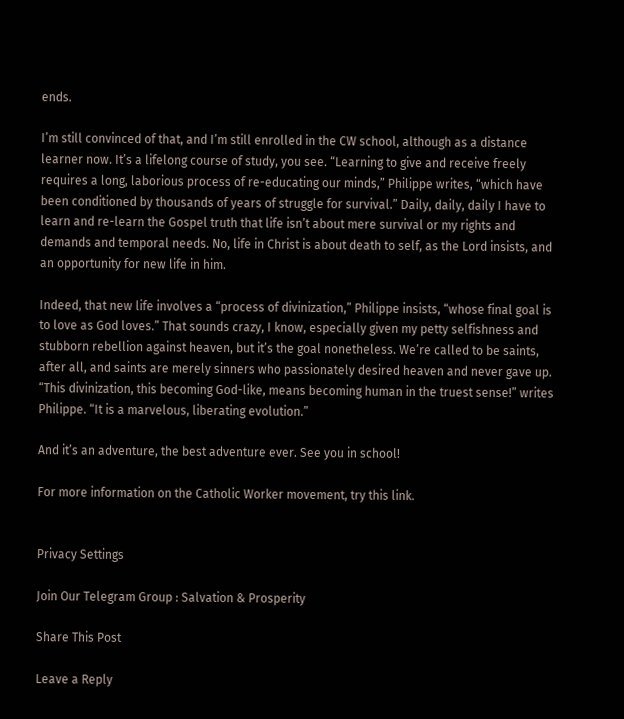ends.

I’m still convinced of that, and I’m still enrolled in the CW school, although as a distance learner now. It’s a lifelong course of study, you see. “Learning to give and receive freely requires a long, laborious process of re-educating our minds,” Philippe writes, “which have been conditioned by thousands of years of struggle for survival.” Daily, daily, daily I have to learn and re-learn the Gospel truth that life isn’t about mere survival or my rights and demands and temporal needs. No, life in Christ is about death to self, as the Lord insists, and an opportunity for new life in him.

Indeed, that new life involves a “process of divinization,” Philippe insists, “whose final goal is to love as God loves.” That sounds crazy, I know, especially given my petty selfishness and stubborn rebellion against heaven, but it’s the goal nonetheless. We’re called to be saints, after all, and saints are merely sinners who passionately desired heaven and never gave up. “This divinization, this becoming God-like, means becoming human in the truest sense!” writes Philippe. “It is a marvelous, liberating evolution.”

And it’s an adventure, the best adventure ever. See you in school!

For more information on the Catholic Worker movement, try this link.


Privacy Settings

Join Our Telegram Group : Salvation & Prosperity

Share This Post

Leave a Reply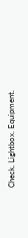Check. Lightbox. Equipment.